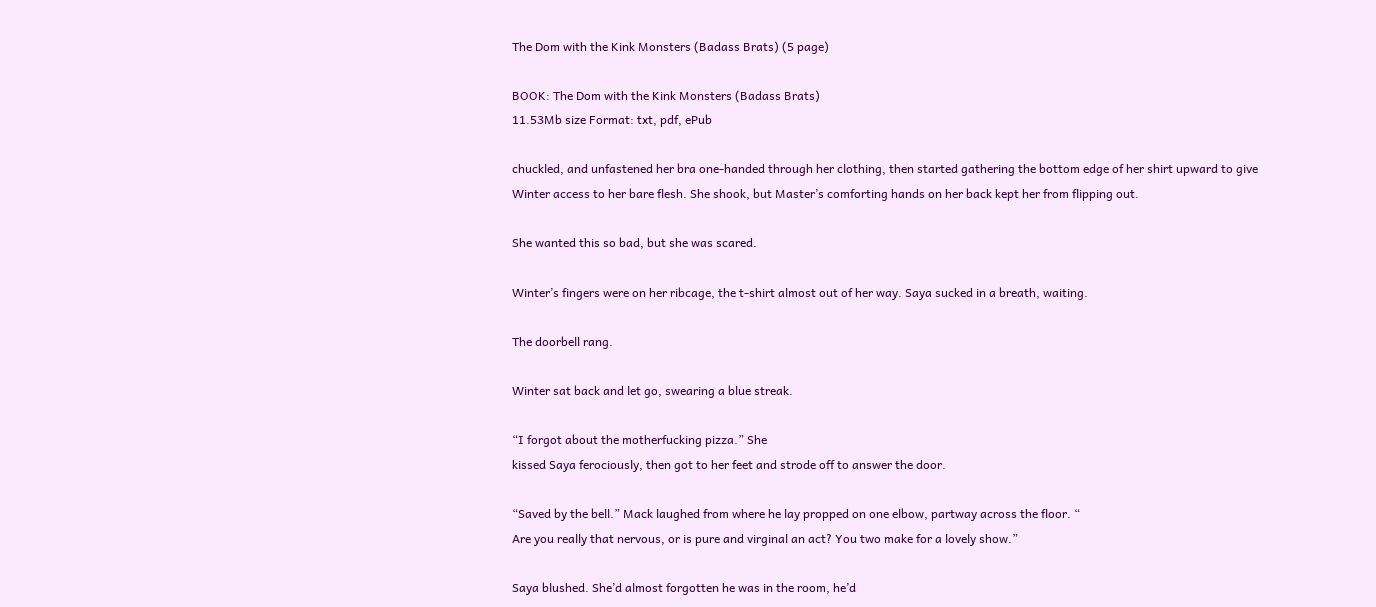The Dom with the Kink Monsters (Badass Brats) (5 page)

BOOK: The Dom with the Kink Monsters (Badass Brats)
11.53Mb size Format: txt, pdf, ePub

chuckled, and unfastened her bra one-handed through her clothing, then started gathering the bottom edge of her shirt upward to give Winter access to her bare flesh. She shook, but Master’s comforting hands on her back kept her from flipping out.

She wanted this so bad, but she was scared.

Winter’s fingers were on her ribcage, the t-shirt almost out of her way. Saya sucked in a breath, waiting.

The doorbell rang.

Winter sat back and let go, swearing a blue streak.

“I forgot about the motherfucking pizza.” She
kissed Saya ferociously, then got to her feet and strode off to answer the door.

“Saved by the bell.” Mack laughed from where he lay propped on one elbow, partway across the floor. “
Are you really that nervous, or is pure and virginal an act? You two make for a lovely show.”

Saya blushed. She’d almost forgotten he was in the room, he’d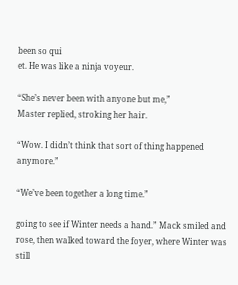been so qui
et. He was like a ninja voyeur.

“She’s never been with anyone but me,”
Master replied, stroking her hair.

“Wow. I didn’t think that sort of thing happened anymore.”

“We’ve been together a long time.”

going to see if Winter needs a hand.” Mack smiled and rose, then walked toward the foyer, where Winter was still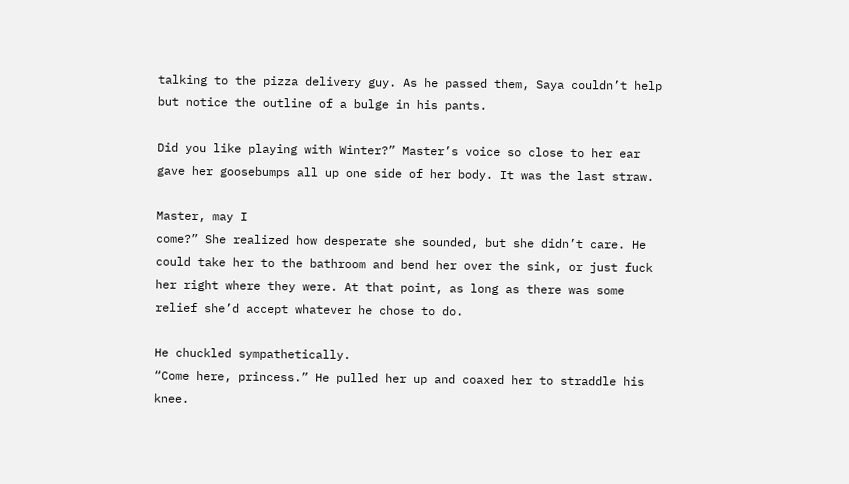talking to the pizza delivery guy. As he passed them, Saya couldn’t help but notice the outline of a bulge in his pants.

Did you like playing with Winter?” Master’s voice so close to her ear gave her goosebumps all up one side of her body. It was the last straw.

Master, may I
come?” She realized how desperate she sounded, but she didn’t care. He could take her to the bathroom and bend her over the sink, or just fuck her right where they were. At that point, as long as there was some relief she’d accept whatever he chose to do.

He chuckled sympathetically.
“Come here, princess.” He pulled her up and coaxed her to straddle his knee.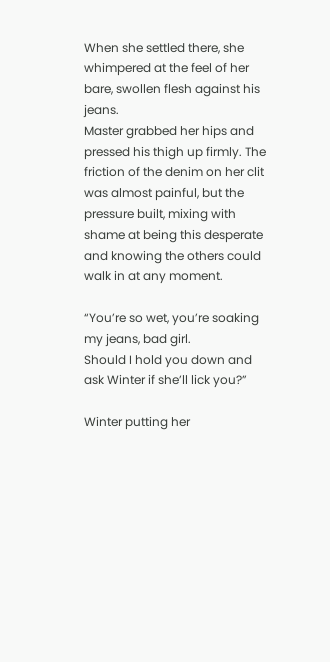When she settled there, she whimpered at the feel of her bare, swollen flesh against his jeans.
Master grabbed her hips and pressed his thigh up firmly. The friction of the denim on her clit was almost painful, but the pressure built, mixing with shame at being this desperate and knowing the others could walk in at any moment.

“You’re so wet, you’re soaking my jeans, bad girl.
Should I hold you down and ask Winter if she’ll lick you?”

Winter putting her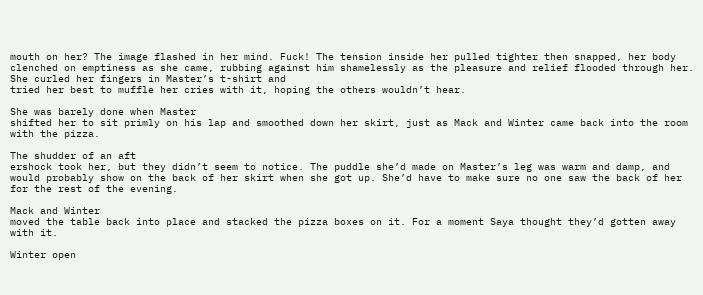mouth on her? The image flashed in her mind. Fuck! The tension inside her pulled tighter then snapped, her body clenched on emptiness as she came, rubbing against him shamelessly as the pleasure and relief flooded through her. She curled her fingers in Master’s t-shirt and
tried her best to muffle her cries with it, hoping the others wouldn’t hear.

She was barely done when Master
shifted her to sit primly on his lap and smoothed down her skirt, just as Mack and Winter came back into the room with the pizza.

The shudder of an aft
ershock took her, but they didn’t seem to notice. The puddle she’d made on Master’s leg was warm and damp, and would probably show on the back of her skirt when she got up. She’d have to make sure no one saw the back of her for the rest of the evening.

Mack and Winter
moved the table back into place and stacked the pizza boxes on it. For a moment Saya thought they’d gotten away with it.

Winter open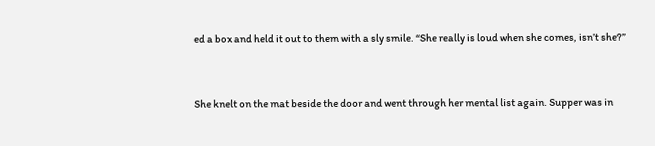ed a box and held it out to them with a sly smile. “She really is loud when she comes, isn’t she?”


She knelt on the mat beside the door and went through her mental list again. Supper was in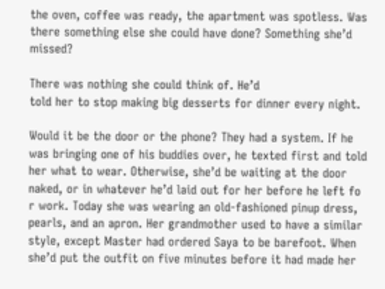the oven, coffee was ready, the apartment was spotless. Was there something else she could have done? Something she’d missed?

There was nothing she could think of. He’d
told her to stop making big desserts for dinner every night.

Would it be the door or the phone? They had a system. If he was bringing one of his buddies over, he texted first and told her what to wear. Otherwise, she’d be waiting at the door naked, or in whatever he’d laid out for her before he left fo
r work. Today she was wearing an old-fashioned pinup dress, pearls, and an apron. Her grandmother used to have a similar style, except Master had ordered Saya to be barefoot. When she’d put the outfit on five minutes before it had made her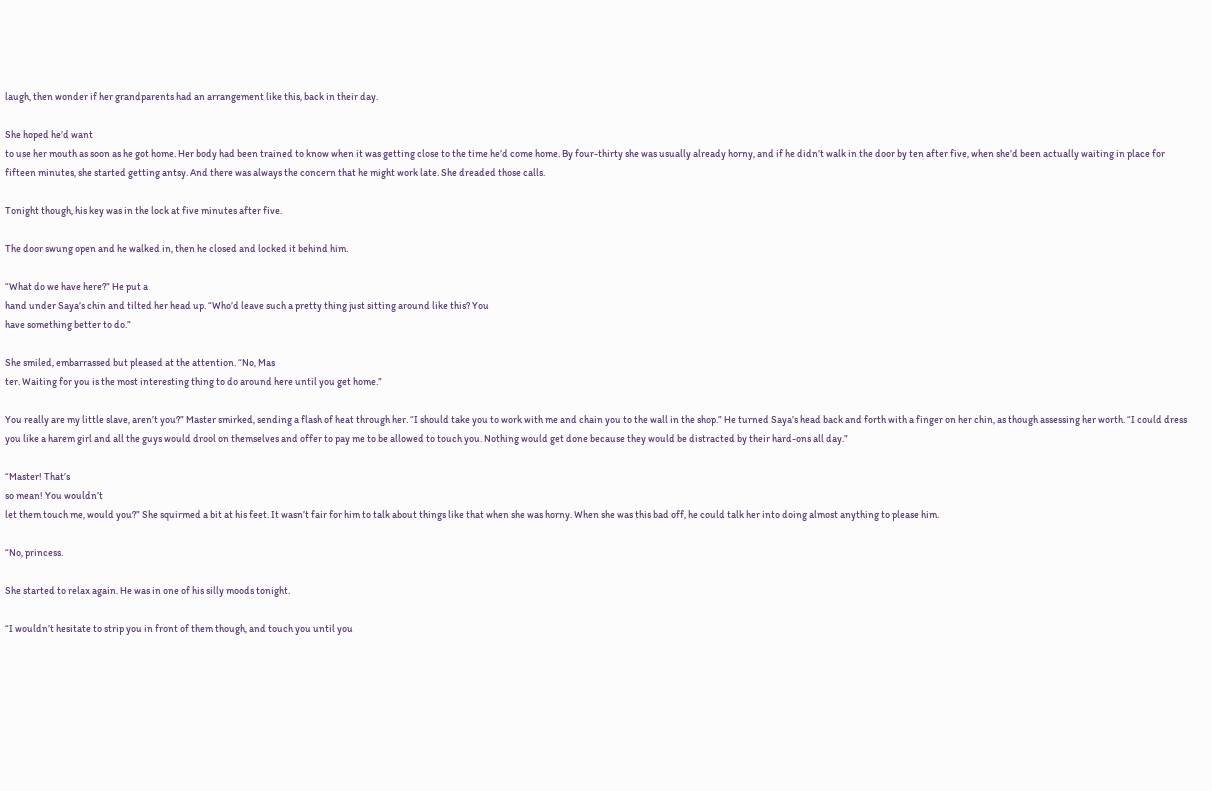laugh, then wonder if her grandparents had an arrangement like this, back in their day.

She hoped he’d want
to use her mouth as soon as he got home. Her body had been trained to know when it was getting close to the time he’d come home. By four-thirty she was usually already horny, and if he didn’t walk in the door by ten after five, when she’d been actually waiting in place for fifteen minutes, she started getting antsy. And there was always the concern that he might work late. She dreaded those calls.

Tonight though, his key was in the lock at five minutes after five.

The door swung open and he walked in, then he closed and locked it behind him.

“What do we have here?” He put a
hand under Saya’s chin and tilted her head up. “Who’d leave such a pretty thing just sitting around like this? You
have something better to do.”

She smiled, embarrassed but pleased at the attention. “No, Mas
ter. Waiting for you is the most interesting thing to do around here until you get home.”

You really are my little slave, aren’t you?” Master smirked, sending a flash of heat through her. “I should take you to work with me and chain you to the wall in the shop.” He turned Saya’s head back and forth with a finger on her chin, as though assessing her worth. “I could dress you like a harem girl and all the guys would drool on themselves and offer to pay me to be allowed to touch you. Nothing would get done because they would be distracted by their hard-ons all day.”

“Master! That’s
so mean! You wouldn’t
let them touch me, would you?” She squirmed a bit at his feet. It wasn’t fair for him to talk about things like that when she was horny. When she was this bad off, he could talk her into doing almost anything to please him.

“No, princess.

She started to relax again. He was in one of his silly moods tonight.

“I wouldn’t hesitate to strip you in front of them though, and touch you until you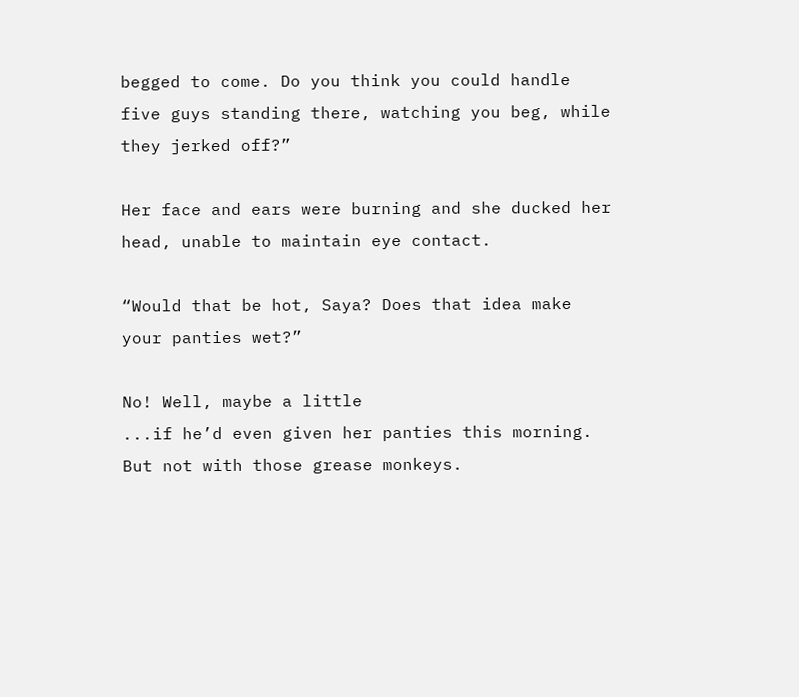begged to come. Do you think you could handle five guys standing there, watching you beg, while they jerked off?”

Her face and ears were burning and she ducked her head, unable to maintain eye contact.

“Would that be hot, Saya? Does that idea make your panties wet?”

No! Well, maybe a little
...if he’d even given her panties this morning. But not with those grease monkeys.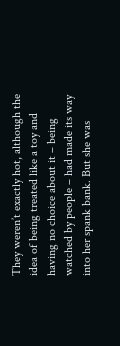They weren’t exactly hot, although the idea of being treated like a toy and having no choice about it – being watched by people – had made its way into her spank bank. But she was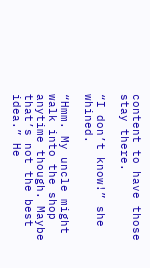content to have those stay there.

“I don’t know!” she whined.

“Hmm. My uncle might walk into the shop anytime though. Maybe that’s not the best idea.” He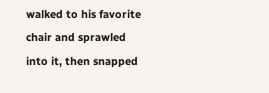walked to his favorite chair and sprawled into it, then snapped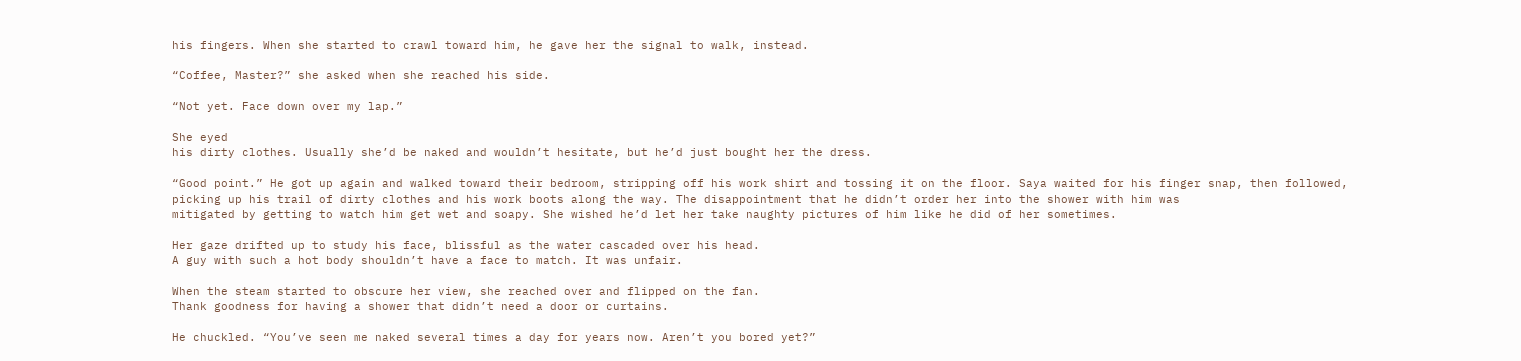his fingers. When she started to crawl toward him, he gave her the signal to walk, instead.

“Coffee, Master?” she asked when she reached his side.

“Not yet. Face down over my lap.”

She eyed
his dirty clothes. Usually she’d be naked and wouldn’t hesitate, but he’d just bought her the dress.

“Good point.” He got up again and walked toward their bedroom, stripping off his work shirt and tossing it on the floor. Saya waited for his finger snap, then followed, picking up his trail of dirty clothes and his work boots along the way. The disappointment that he didn’t order her into the shower with him was
mitigated by getting to watch him get wet and soapy. She wished he’d let her take naughty pictures of him like he did of her sometimes.

Her gaze drifted up to study his face, blissful as the water cascaded over his head.
A guy with such a hot body shouldn’t have a face to match. It was unfair.

When the steam started to obscure her view, she reached over and flipped on the fan.
Thank goodness for having a shower that didn’t need a door or curtains.

He chuckled. “You’ve seen me naked several times a day for years now. Aren’t you bored yet?”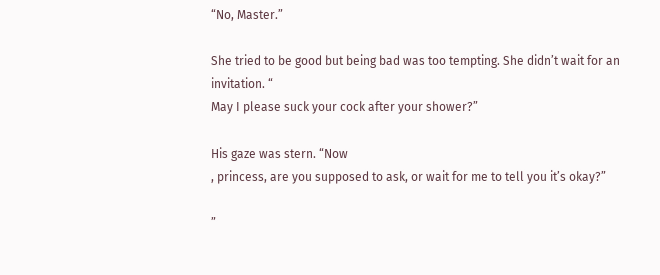“No, Master.”

She tried to be good but being bad was too tempting. She didn’t wait for an invitation. “
May I please suck your cock after your shower?”

His gaze was stern. “Now
, princess, are you supposed to ask, or wait for me to tell you it’s okay?”

”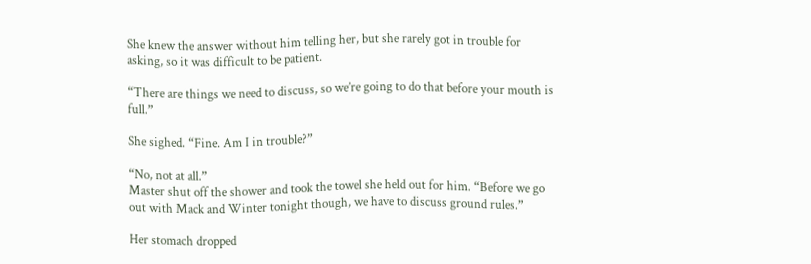She knew the answer without him telling her, but she rarely got in trouble for asking, so it was difficult to be patient.

“There are things we need to discuss, so we’re going to do that before your mouth is full.”

She sighed. “Fine. Am I in trouble?”

“No, not at all.”
Master shut off the shower and took the towel she held out for him. “Before we go out with Mack and Winter tonight though, we have to discuss ground rules.”

Her stomach dropped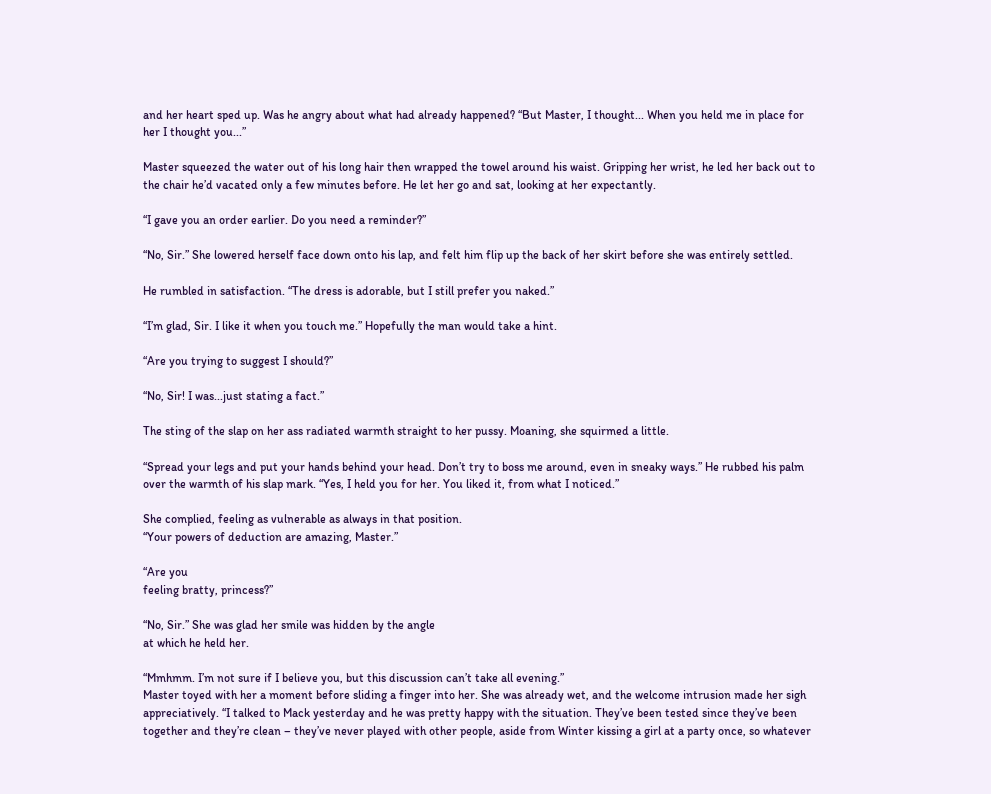and her heart sped up. Was he angry about what had already happened? “But Master, I thought... When you held me in place for her I thought you...”

Master squeezed the water out of his long hair then wrapped the towel around his waist. Gripping her wrist, he led her back out to the chair he’d vacated only a few minutes before. He let her go and sat, looking at her expectantly.

“I gave you an order earlier. Do you need a reminder?”

“No, Sir.” She lowered herself face down onto his lap, and felt him flip up the back of her skirt before she was entirely settled.

He rumbled in satisfaction. “The dress is adorable, but I still prefer you naked.”

“I’m glad, Sir. I like it when you touch me.” Hopefully the man would take a hint.

“Are you trying to suggest I should?”

“No, Sir! I was...just stating a fact.”

The sting of the slap on her ass radiated warmth straight to her pussy. Moaning, she squirmed a little.

“Spread your legs and put your hands behind your head. Don’t try to boss me around, even in sneaky ways.” He rubbed his palm over the warmth of his slap mark. “Yes, I held you for her. You liked it, from what I noticed.”

She complied, feeling as vulnerable as always in that position.
“Your powers of deduction are amazing, Master.”

“Are you
feeling bratty, princess?”

“No, Sir.” She was glad her smile was hidden by the angle
at which he held her.

“Mmhmm. I’m not sure if I believe you, but this discussion can’t take all evening.”
Master toyed with her a moment before sliding a finger into her. She was already wet, and the welcome intrusion made her sigh appreciatively. “I talked to Mack yesterday and he was pretty happy with the situation. They’ve been tested since they’ve been together and they’re clean – they’ve never played with other people, aside from Winter kissing a girl at a party once, so whatever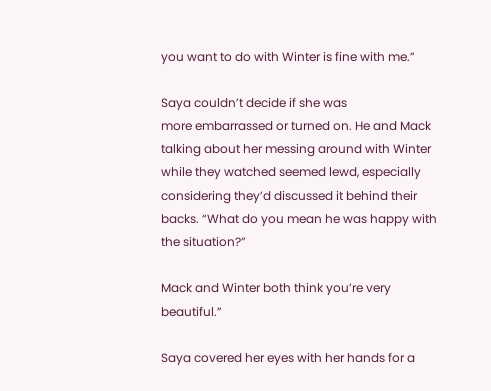you want to do with Winter is fine with me.”

Saya couldn’t decide if she was
more embarrassed or turned on. He and Mack talking about her messing around with Winter while they watched seemed lewd, especially considering they’d discussed it behind their backs. “What do you mean he was happy with the situation?”

Mack and Winter both think you’re very beautiful.”

Saya covered her eyes with her hands for a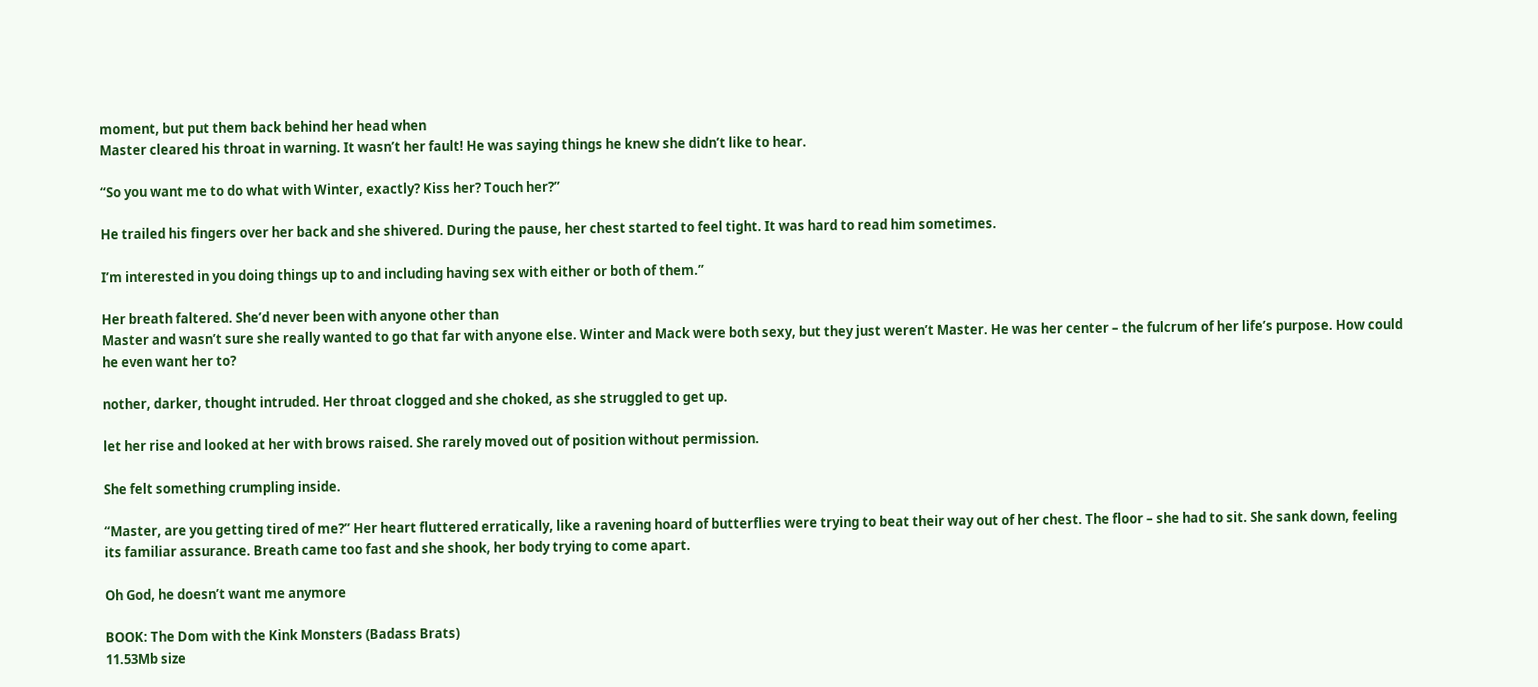moment, but put them back behind her head when
Master cleared his throat in warning. It wasn’t her fault! He was saying things he knew she didn’t like to hear.

“So you want me to do what with Winter, exactly? Kiss her? Touch her?”

He trailed his fingers over her back and she shivered. During the pause, her chest started to feel tight. It was hard to read him sometimes.

I’m interested in you doing things up to and including having sex with either or both of them.”

Her breath faltered. She’d never been with anyone other than
Master and wasn’t sure she really wanted to go that far with anyone else. Winter and Mack were both sexy, but they just weren’t Master. He was her center – the fulcrum of her life’s purpose. How could he even want her to?

nother, darker, thought intruded. Her throat clogged and she choked, as she struggled to get up.

let her rise and looked at her with brows raised. She rarely moved out of position without permission.

She felt something crumpling inside.

“Master, are you getting tired of me?” Her heart fluttered erratically, like a ravening hoard of butterflies were trying to beat their way out of her chest. The floor – she had to sit. She sank down, feeling its familiar assurance. Breath came too fast and she shook, her body trying to come apart.

Oh God, he doesn’t want me anymore

BOOK: The Dom with the Kink Monsters (Badass Brats)
11.53Mb size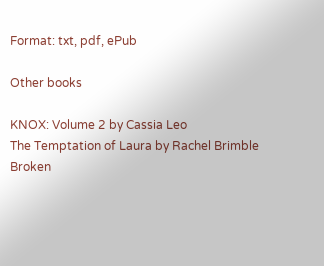Format: txt, pdf, ePub

Other books

KNOX: Volume 2 by Cassia Leo
The Temptation of Laura by Rachel Brimble
Broken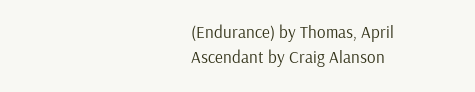(Endurance) by Thomas, April
Ascendant by Craig Alanson